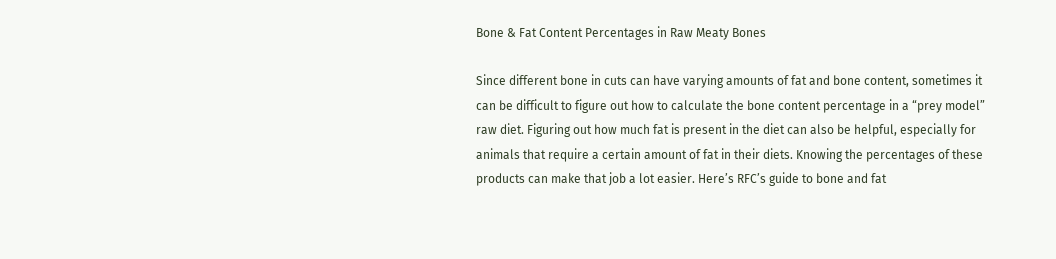Bone & Fat Content Percentages in Raw Meaty Bones

Since different bone in cuts can have varying amounts of fat and bone content, sometimes it can be difficult to figure out how to calculate the bone content percentage in a “prey model” raw diet. Figuring out how much fat is present in the diet can also be helpful, especially for animals that require a certain amount of fat in their diets. Knowing the percentages of these products can make that job a lot easier. Here’s RFC’s guide to bone and fat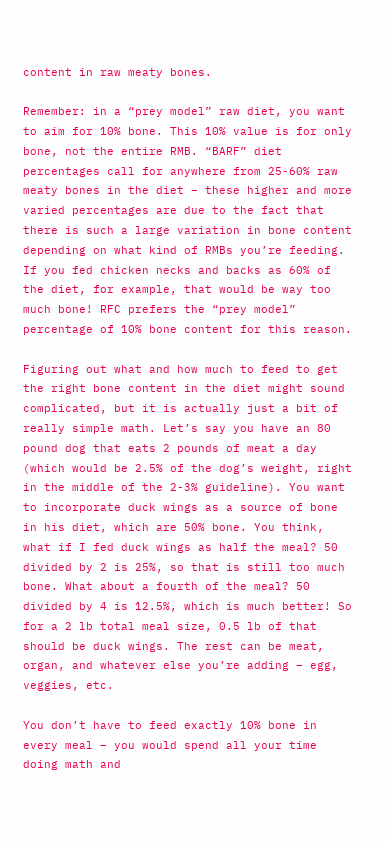content in raw meaty bones.

Remember: in a “prey model” raw diet, you want to aim for 10% bone. This 10% value is for only bone, not the entire RMB. “BARF” diet percentages call for anywhere from 25-60% raw meaty bones in the diet – these higher and more varied percentages are due to the fact that there is such a large variation in bone content depending on what kind of RMBs you’re feeding. If you fed chicken necks and backs as 60% of the diet, for example, that would be way too much bone! RFC prefers the “prey model” percentage of 10% bone content for this reason.

Figuring out what and how much to feed to get the right bone content in the diet might sound complicated, but it is actually just a bit of really simple math. Let’s say you have an 80 pound dog that eats 2 pounds of meat a day (which would be 2.5% of the dog’s weight, right in the middle of the 2-3% guideline). You want to incorporate duck wings as a source of bone in his diet, which are 50% bone. You think, what if I fed duck wings as half the meal? 50 divided by 2 is 25%, so that is still too much bone. What about a fourth of the meal? 50 divided by 4 is 12.5%, which is much better! So for a 2 lb total meal size, 0.5 lb of that should be duck wings. The rest can be meat, organ, and whatever else you’re adding – egg, veggies, etc.

You don’t have to feed exactly 10% bone in every meal – you would spend all your time doing math and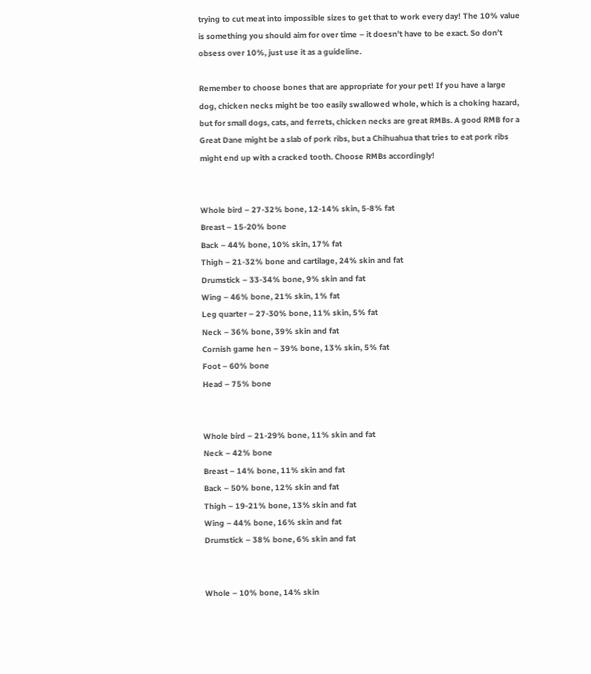trying to cut meat into impossible sizes to get that to work every day! The 10% value is something you should aim for over time – it doesn’t have to be exact. So don’t obsess over 10%, just use it as a guideline.

Remember to choose bones that are appropriate for your pet! If you have a large dog, chicken necks might be too easily swallowed whole, which is a choking hazard, but for small dogs, cats, and ferrets, chicken necks are great RMBs. A good RMB for a Great Dane might be a slab of pork ribs, but a Chihuahua that tries to eat pork ribs might end up with a cracked tooth. Choose RMBs accordingly!


Whole bird – 27-32% bone, 12-14% skin, 5-8% fat
Breast – 15-20% bone
Back – 44% bone, 10% skin, 17% fat
Thigh – 21-32% bone and cartilage, 24% skin and fat
Drumstick – 33-34% bone, 9% skin and fat
Wing – 46% bone, 21% skin, 1% fat
Leg quarter – 27-30% bone, 11% skin, 5% fat
Neck – 36% bone, 39% skin and fat
Cornish game hen – 39% bone, 13% skin, 5% fat
Foot – 60% bone
Head – 75% bone


Whole bird – 21-29% bone, 11% skin and fat
Neck – 42% bone
Breast – 14% bone, 11% skin and fat
Back – 50% bone, 12% skin and fat
Thigh – 19-21% bone, 13% skin and fat
Wing – 44% bone, 16% skin and fat
Drumstick – 38% bone, 6% skin and fat


Whole – 10% bone, 14% skin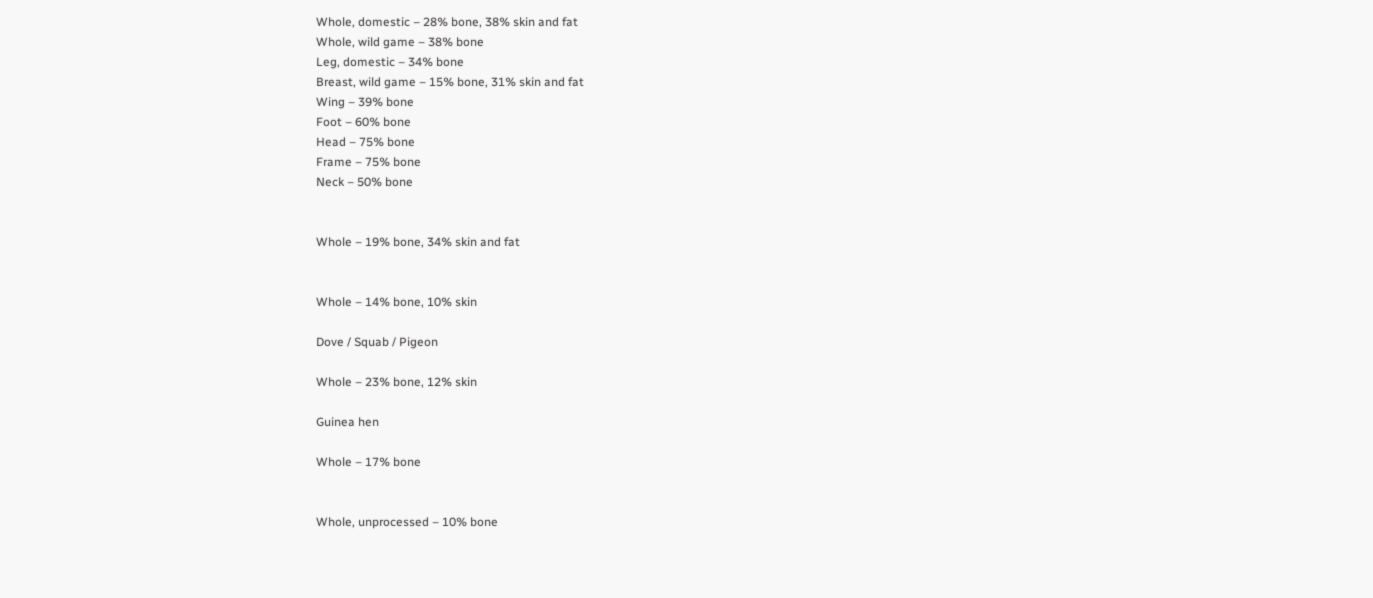Whole, domestic – 28% bone, 38% skin and fat
Whole, wild game – 38% bone
Leg, domestic – 34% bone
Breast, wild game – 15% bone, 31% skin and fat
Wing – 39% bone
Foot – 60% bone
Head – 75% bone
Frame – 75% bone
Neck – 50% bone


Whole – 19% bone, 34% skin and fat


Whole – 14% bone, 10% skin

Dove / Squab / Pigeon

Whole – 23% bone, 12% skin

Guinea hen

Whole – 17% bone


Whole, unprocessed – 10% bone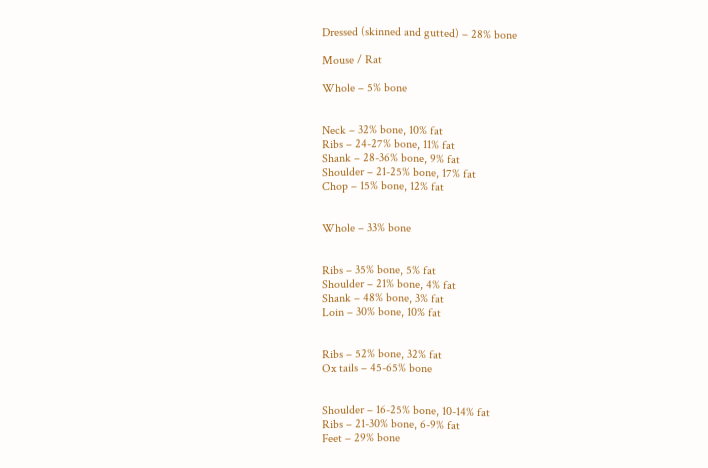Dressed (skinned and gutted) – 28% bone

Mouse / Rat

Whole – 5% bone


Neck – 32% bone, 10% fat
Ribs – 24-27% bone, 11% fat
Shank – 28-36% bone, 9% fat
Shoulder – 21-25% bone, 17% fat
Chop – 15% bone, 12% fat


Whole – 33% bone


Ribs – 35% bone, 5% fat
Shoulder – 21% bone, 4% fat
Shank – 48% bone, 3% fat
Loin – 30% bone, 10% fat


Ribs – 52% bone, 32% fat
Ox tails – 45-65% bone


Shoulder – 16-25% bone, 10-14% fat
Ribs – 21-30% bone, 6-9% fat
Feet – 29% bone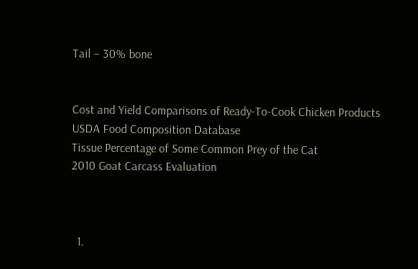Tail – 30% bone


Cost and Yield Comparisons of Ready-To-Cook Chicken Products
USDA Food Composition Database
Tissue Percentage of Some Common Prey of the Cat
2010 Goat Carcass Evaluation



  1.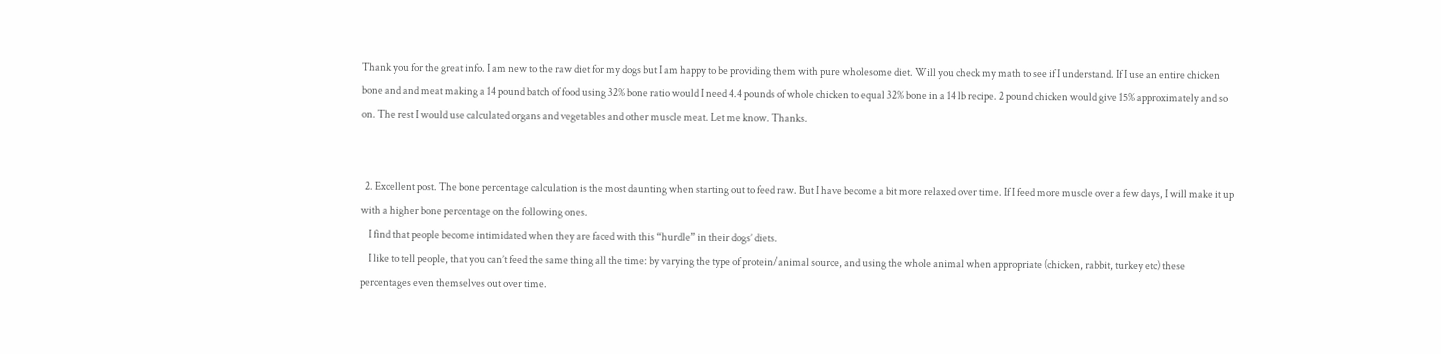Thank you for the great info. I am new to the raw diet for my dogs but I am happy to be providing them with pure wholesome diet. Will you check my math to see if I understand. If I use an entire chicken bone and and meat making a 14 pound batch of food using 32% bone ratio would I need 4.4 pounds of whole chicken to equal 32% bone in a 14 lb recipe. 2 pound chicken would give 15% approximately and so on. The rest I would use calculated organs and vegetables and other muscle meat. Let me know. Thanks.


  2. Excellent post. The bone percentage calculation is the most daunting when starting out to feed raw. But I have become a bit more relaxed over time. If I feed more muscle over a few days, I will make it up with a higher bone percentage on the following ones.
    I find that people become intimidated when they are faced with this “hurdle” in their dogs’ diets.
    I like to tell people, that you can’t feed the same thing all the time: by varying the type of protein/animal source, and using the whole animal when appropriate (chicken, rabbit, turkey etc) these percentages even themselves out over time.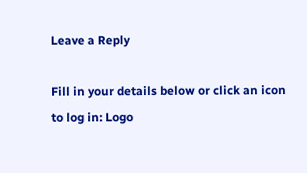Leave a Reply

Fill in your details below or click an icon to log in: Logo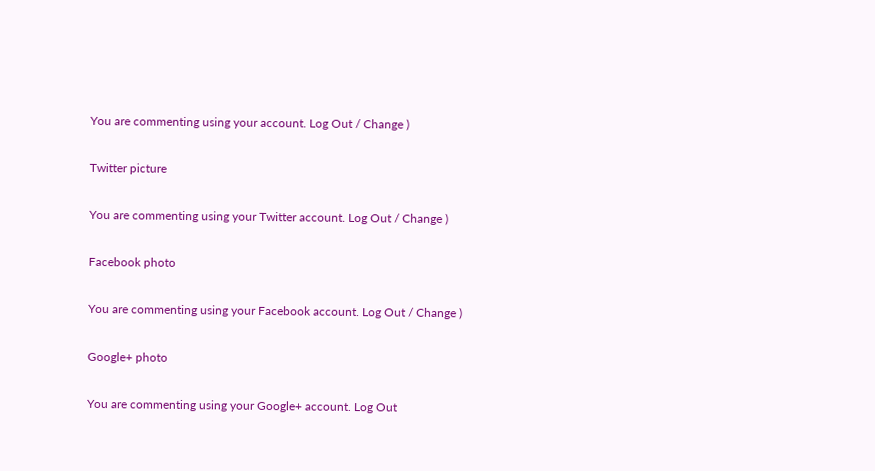You are commenting using your account. Log Out / Change )

Twitter picture

You are commenting using your Twitter account. Log Out / Change )

Facebook photo

You are commenting using your Facebook account. Log Out / Change )

Google+ photo

You are commenting using your Google+ account. Log Out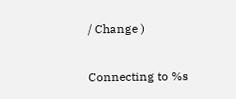/ Change )

Connecting to %s